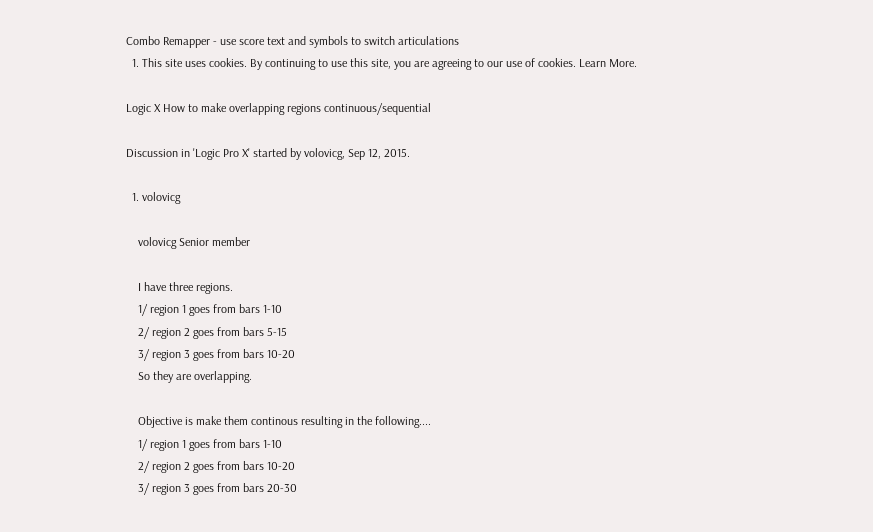Combo Remapper - use score text and symbols to switch articulations
  1. This site uses cookies. By continuing to use this site, you are agreeing to our use of cookies. Learn More.

Logic X How to make overlapping regions continuous/sequential

Discussion in 'Logic Pro X' started by volovicg, Sep 12, 2015.

  1. volovicg

    volovicg Senior member

    I have three regions.
    1/ region 1 goes from bars 1-10
    2/ region 2 goes from bars 5-15
    3/ region 3 goes from bars 10-20
    So they are overlapping.

    Objective is make them continous resulting in the following....
    1/ region 1 goes from bars 1-10
    2/ region 2 goes from bars 10-20
    3/ region 3 goes from bars 20-30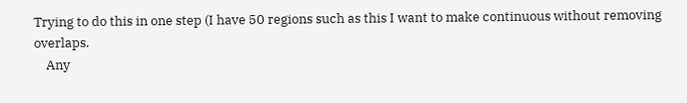Trying to do this in one step (I have 50 regions such as this I want to make continuous without removing overlaps.
    Any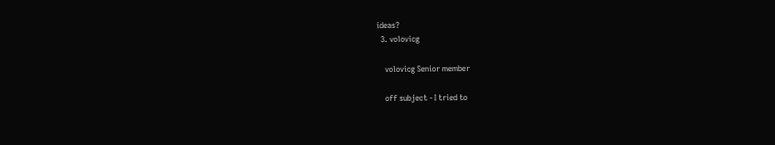ideas?
  3. volovicg

    volovicg Senior member

    off subject - I tried to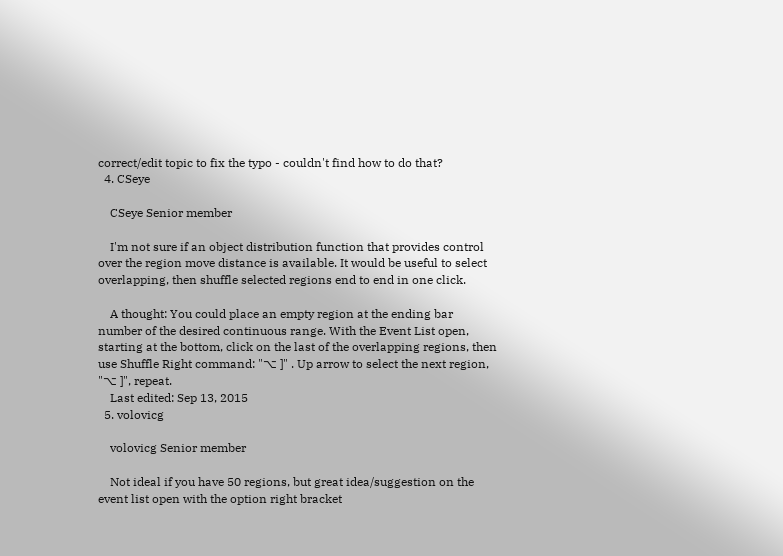correct/edit topic to fix the typo - couldn't find how to do that?
  4. CSeye

    CSeye Senior member

    I'm not sure if an object distribution function that provides control over the region move distance is available. It would be useful to select overlapping, then shuffle selected regions end to end in one click.

    A thought: You could place an empty region at the ending bar number of the desired continuous range. With the Event List open, starting at the bottom, click on the last of the overlapping regions, then use Shuffle Right command: "⌥ ]" . Up arrow to select the next region, "⌥ ]", repeat.
    Last edited: Sep 13, 2015
  5. volovicg

    volovicg Senior member

    Not ideal if you have 50 regions, but great idea/suggestion on the event list open with the option right bracket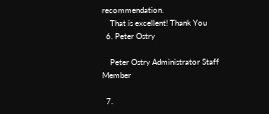recommendation.
    That is excellent! Thank You
  6. Peter Ostry

    Peter Ostry Administrator Staff Member

  7.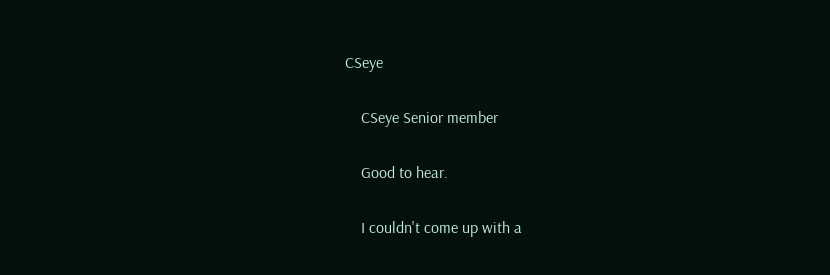CSeye

    CSeye Senior member

    Good to hear.

    I couldn't come up with a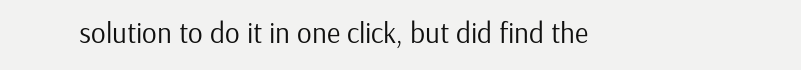solution to do it in one click, but did find the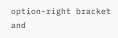option-right bracket and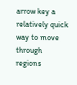arrow key a relatively quick way to move through regions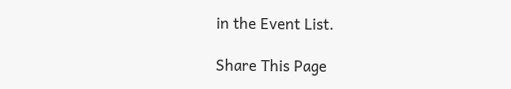in the Event List.

Share This Page